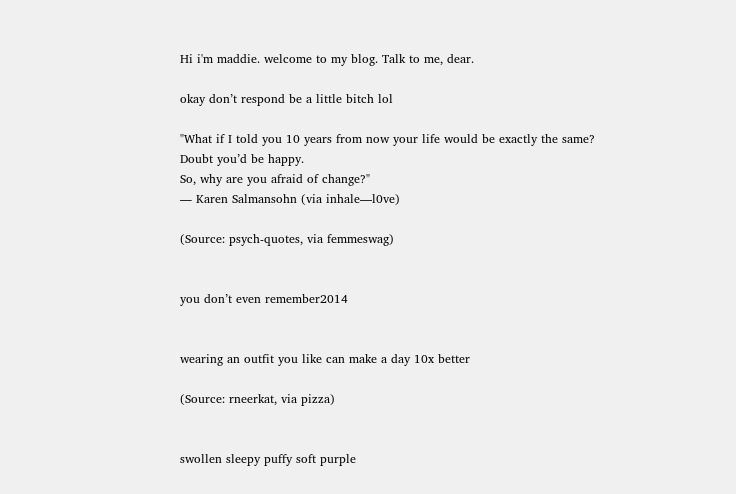Hi i'm maddie. welcome to my blog. Talk to me, dear.

okay don’t respond be a little bitch lol

"What if I told you 10 years from now your life would be exactly the same?
Doubt you’d be happy.
So, why are you afraid of change?"
― Karen Salmansohn (via inhale—l0ve)

(Source: psych-quotes, via femmeswag)


you don’t even remember2014


wearing an outfit you like can make a day 10x better

(Source: rneerkat, via pizza)


swollen sleepy puffy soft purple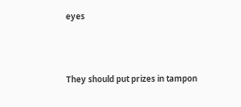eyes



They should put prizes in tampon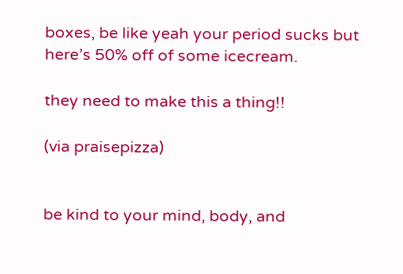boxes, be like yeah your period sucks but here’s 50% off of some icecream.

they need to make this a thing!!

(via praisepizza)


be kind to your mind, body, and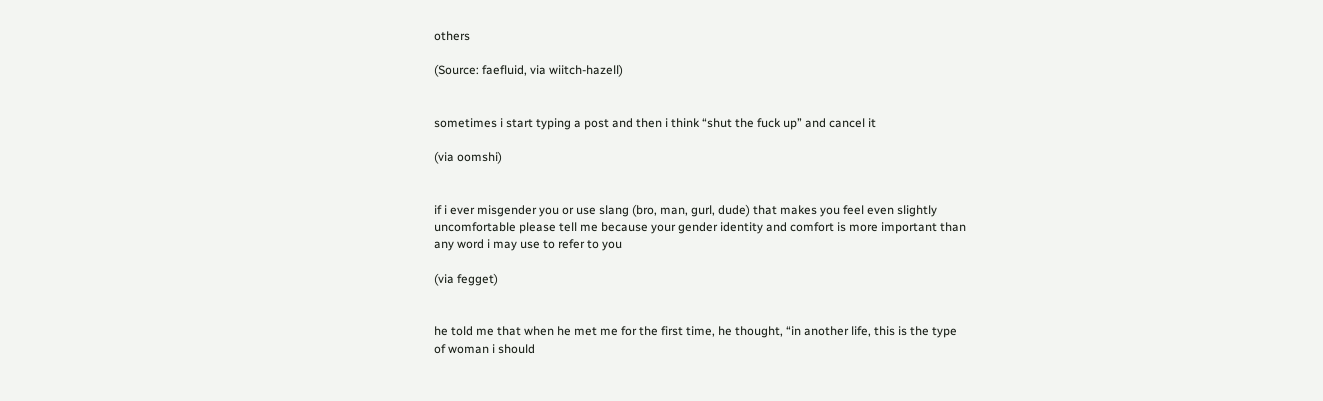others

(Source: faefluid, via wiitch-hazell)


sometimes i start typing a post and then i think “shut the fuck up” and cancel it

(via oomshi)


if i ever misgender you or use slang (bro, man, gurl, dude) that makes you feel even slightly uncomfortable please tell me because your gender identity and comfort is more important than any word i may use to refer to you

(via fegget)


he told me that when he met me for the first time, he thought, “in another life, this is the type of woman i should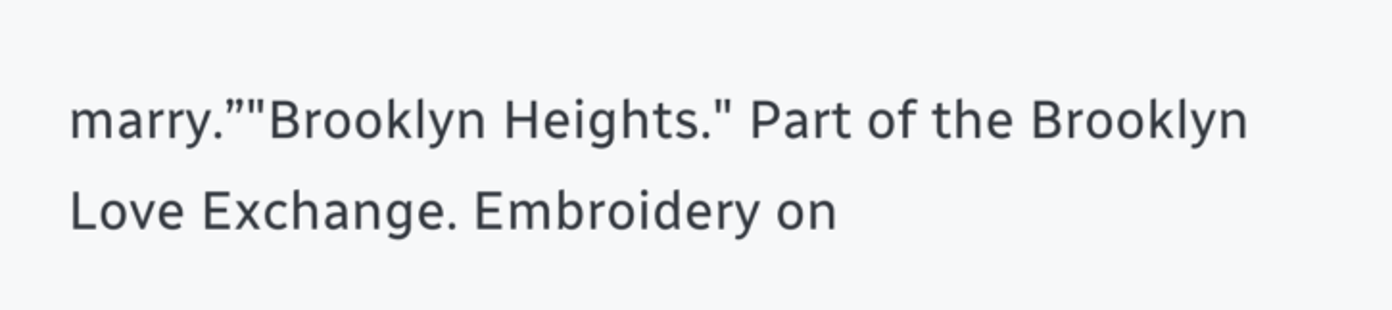marry.”"Brooklyn Heights." Part of the Brooklyn Love Exchange. Embroidery on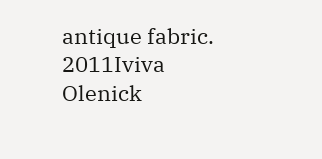antique fabric. 2011Iviva Olenick